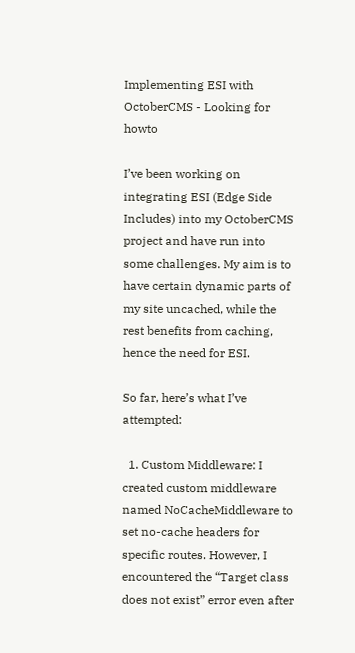Implementing ESI with OctoberCMS - Looking for howto

I’ve been working on integrating ESI (Edge Side Includes) into my OctoberCMS project and have run into some challenges. My aim is to have certain dynamic parts of my site uncached, while the rest benefits from caching, hence the need for ESI.

So far, here’s what I’ve attempted:

  1. Custom Middleware: I created custom middleware named NoCacheMiddleware to set no-cache headers for specific routes. However, I encountered the “Target class does not exist” error even after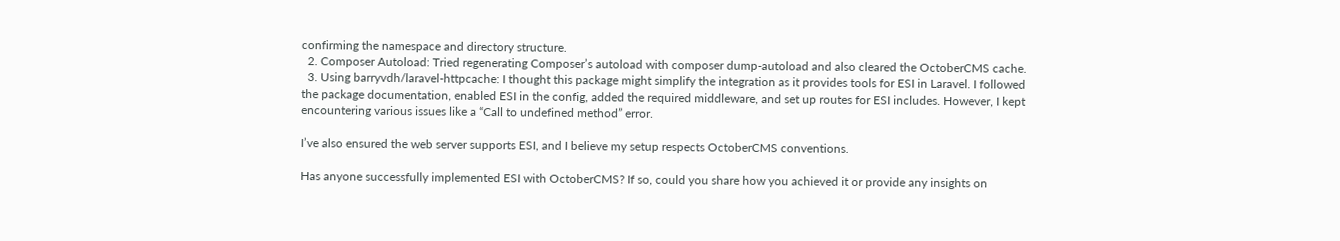confirming the namespace and directory structure.
  2. Composer Autoload: Tried regenerating Composer’s autoload with composer dump-autoload and also cleared the OctoberCMS cache.
  3. Using barryvdh/laravel-httpcache: I thought this package might simplify the integration as it provides tools for ESI in Laravel. I followed the package documentation, enabled ESI in the config, added the required middleware, and set up routes for ESI includes. However, I kept encountering various issues like a “Call to undefined method” error.

I’ve also ensured the web server supports ESI, and I believe my setup respects OctoberCMS conventions.

Has anyone successfully implemented ESI with OctoberCMS? If so, could you share how you achieved it or provide any insights on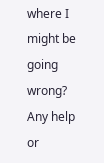where I might be going wrong? Any help or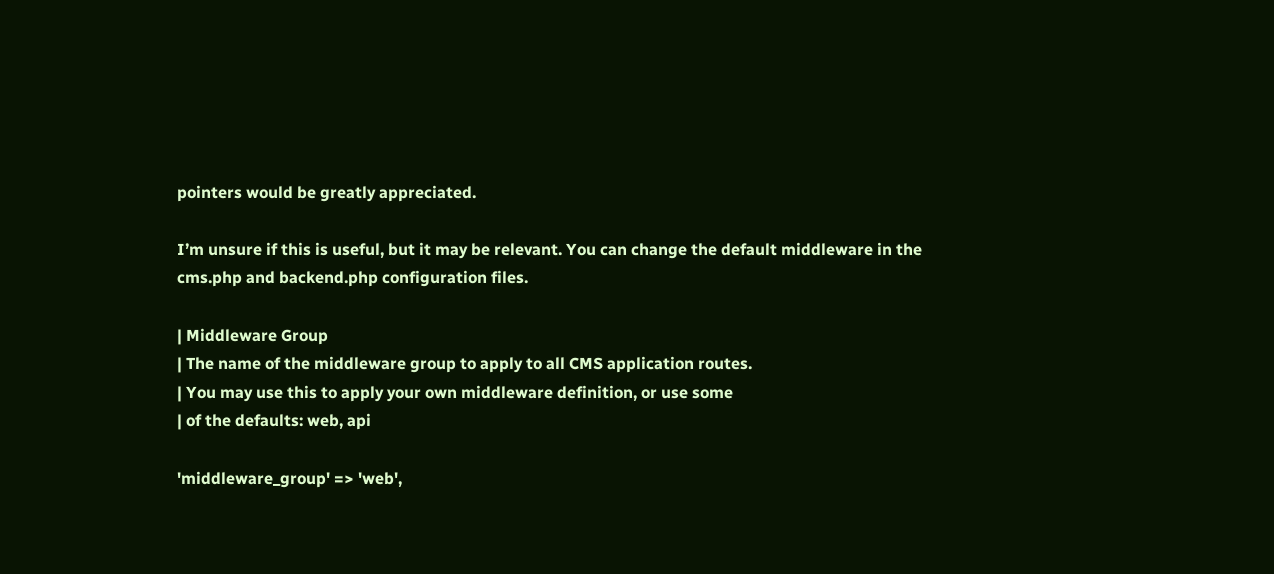pointers would be greatly appreciated.

I’m unsure if this is useful, but it may be relevant. You can change the default middleware in the cms.php and backend.php configuration files.

| Middleware Group
| The name of the middleware group to apply to all CMS application routes.
| You may use this to apply your own middleware definition, or use some
| of the defaults: web, api

'middleware_group' => 'web',